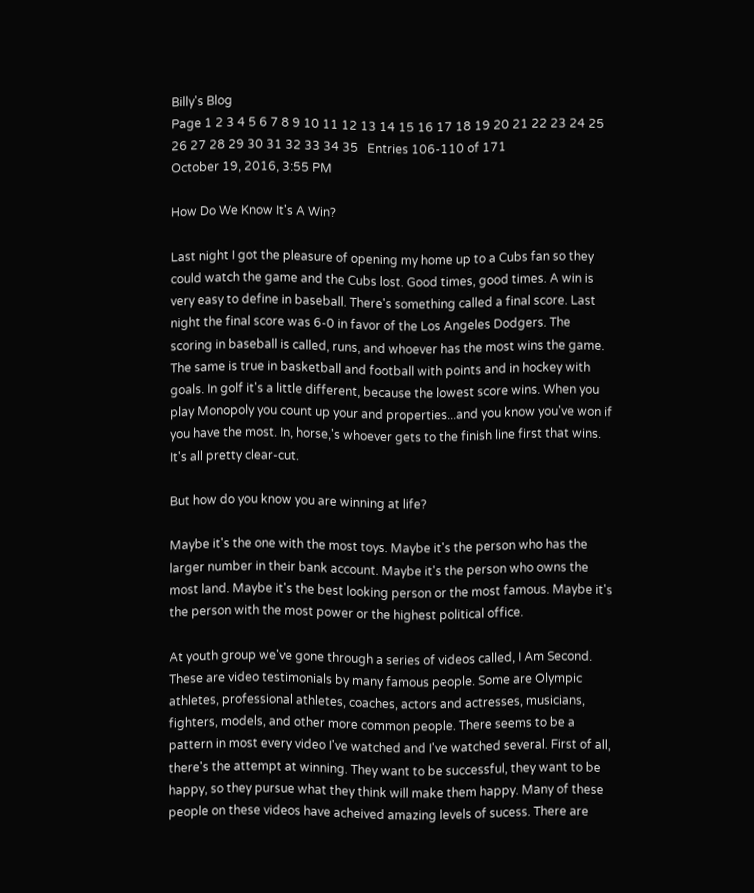Billy's Blog
Page 1 2 3 4 5 6 7 8 9 10 11 12 13 14 15 16 17 18 19 20 21 22 23 24 25 26 27 28 29 30 31 32 33 34 35   Entries 106-110 of 171
October 19, 2016, 3:55 PM

How Do We Know It's A Win?

Last night I got the pleasure of opening my home up to a Cubs fan so they could watch the game and the Cubs lost. Good times, good times. A win is very easy to define in baseball. There's something called a final score. Last night the final score was 6-0 in favor of the Los Angeles Dodgers. The scoring in baseball is called, runs, and whoever has the most wins the game. The same is true in basketball and football with points and in hockey with goals. In golf it's a little different, because the lowest score wins. When you play Monopoly you count up your and properties...and you know you've won if you have the most. In, horse,'s whoever gets to the finish line first that wins. It's all pretty clear-cut.

But how do you know you are winning at life?

Maybe it's the one with the most toys. Maybe it's the person who has the larger number in their bank account. Maybe it's the person who owns the most land. Maybe it's the best looking person or the most famous. Maybe it's the person with the most power or the highest political office.

At youth group we've gone through a series of videos called, I Am Second. These are video testimonials by many famous people. Some are Olympic athletes, professional athletes, coaches, actors and actresses, musicians, fighters, models, and other more common people. There seems to be a pattern in most every video I've watched and I've watched several. First of all, there's the attempt at winning. They want to be successful, they want to be happy, so they pursue what they think will make them happy. Many of these people on these videos have acheived amazing levels of sucess. There are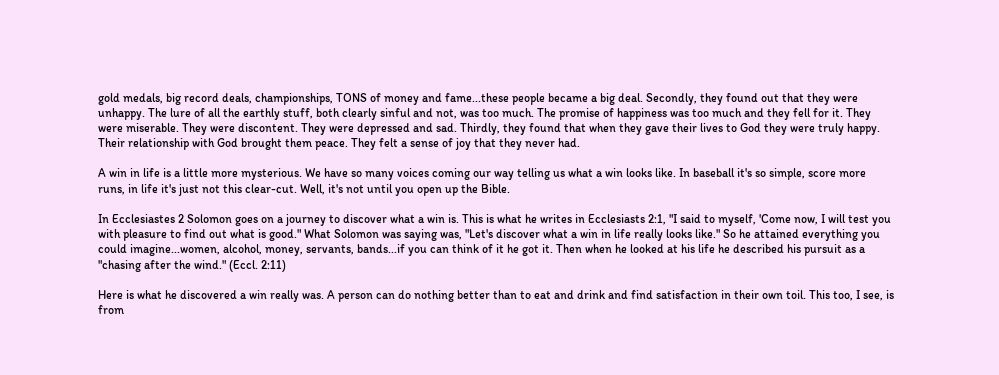gold medals, big record deals, championships, TONS of money and fame...these people became a big deal. Secondly, they found out that they were unhappy. The lure of all the earthly stuff, both clearly sinful and not, was too much. The promise of happiness was too much and they fell for it. They were miserable. They were discontent. They were depressed and sad. Thirdly, they found that when they gave their lives to God they were truly happy. Their relationship with God brought them peace. They felt a sense of joy that they never had.

A win in life is a little more mysterious. We have so many voices coming our way telling us what a win looks like. In baseball it's so simple, score more runs, in life it's just not this clear-cut. Well, it's not until you open up the Bible.

In Ecclesiastes 2 Solomon goes on a journey to discover what a win is. This is what he writes in Ecclesiasts 2:1, "I said to myself, 'Come now, I will test you with pleasure to find out what is good." What Solomon was saying was, "Let's discover what a win in life really looks like." So he attained everything you could imagine...women, alcohol, money, servants, bands...if you can think of it he got it. Then when he looked at his life he described his pursuit as a "chasing after the wind." (Eccl. 2:11)

Here is what he discovered a win really was. A person can do nothing better than to eat and drink and find satisfaction in their own toil. This too, I see, is from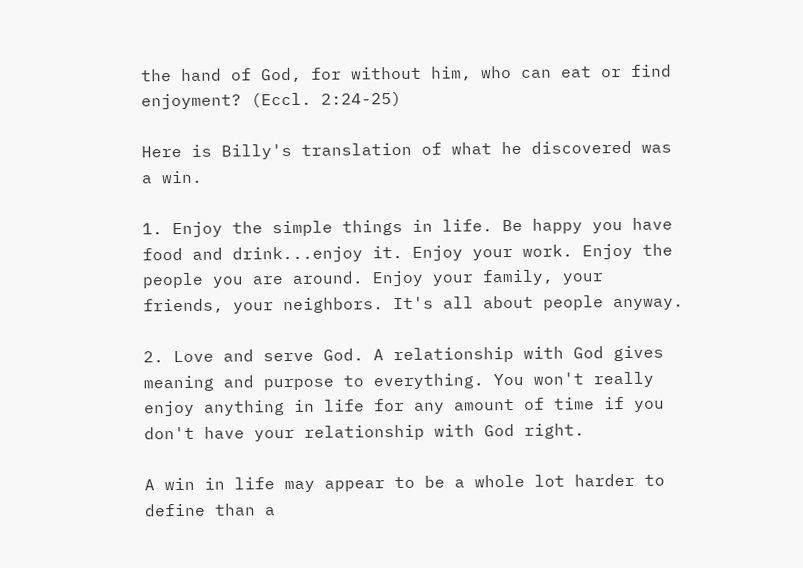the hand of God, for without him, who can eat or find enjoyment? (Eccl. 2:24-25)

Here is Billy's translation of what he discovered was a win.

1. Enjoy the simple things in life. Be happy you have food and drink...enjoy it. Enjoy your work. Enjoy the people you are around. Enjoy your family, your friends, your neighbors. It's all about people anyway.

2. Love and serve God. A relationship with God gives meaning and purpose to everything. You won't really enjoy anything in life for any amount of time if you don't have your relationship with God right.

A win in life may appear to be a whole lot harder to define than a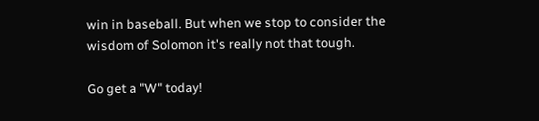win in baseball. But when we stop to consider the wisdom of Solomon it's really not that tough.

Go get a "W" today!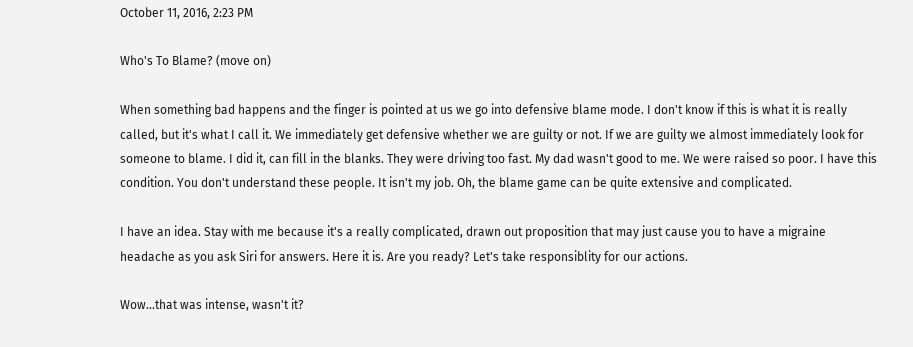October 11, 2016, 2:23 PM

Who's To Blame? (move on)

When something bad happens and the finger is pointed at us we go into defensive blame mode. I don't know if this is what it is really called, but it's what I call it. We immediately get defensive whether we are guilty or not. If we are guilty we almost immediately look for someone to blame. I did it, can fill in the blanks. They were driving too fast. My dad wasn't good to me. We were raised so poor. I have this condition. You don't understand these people. It isn't my job. Oh, the blame game can be quite extensive and complicated.

I have an idea. Stay with me because it's a really complicated, drawn out proposition that may just cause you to have a migraine headache as you ask Siri for answers. Here it is. Are you ready? Let's take responsiblity for our actions.

Wow...that was intense, wasn't it?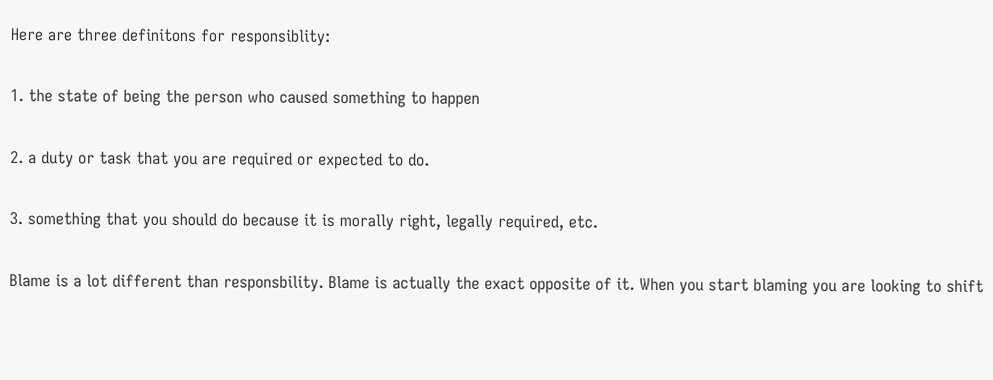Here are three definitons for responsiblity:

1. the state of being the person who caused something to happen

2. a duty or task that you are required or expected to do.

3. something that you should do because it is morally right, legally required, etc.

Blame is a lot different than responsbility. Blame is actually the exact opposite of it. When you start blaming you are looking to shift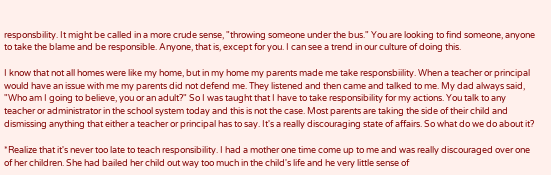responsbility. It might be called in a more crude sense, "throwing someone under the bus." You are looking to find someone, anyone to take the blame and be responsible. Anyone, that is, except for you. I can see a trend in our culture of doing this.

I know that not all homes were like my home, but in my home my parents made me take responsbiility. When a teacher or principal would have an issue with me my parents did not defend me. They listened and then came and talked to me. My dad always said, "Who am I going to believe, you or an adult?" So I was taught that I have to take responsibility for my actions. You talk to any teacher or administrator in the school system today and this is not the case. Most parents are taking the side of their child and dismissing anything that either a teacher or principal has to say. It's a really discouraging state of affairs. So what do we do about it?

*Realize that it's never too late to teach responsibility. I had a mother one time come up to me and was really discouraged over one of her children. She had bailed her child out way too much in the child's life and he very little sense of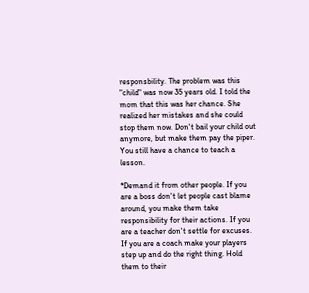responsbility. The problem was this "child" was now 35 years old. I told the mom that this was her chance. She realized her mistakes and she could stop them now. Don't bail your child out anymore, but make them pay the piper. You still have a chance to teach a lesson.

*Demand it from other people. If you are a boss don't let people cast blame around, you make them take responsibility for their actions. If you are a teacher don't settle for excuses. If you are a coach make your players step up and do the right thing. Hold them to their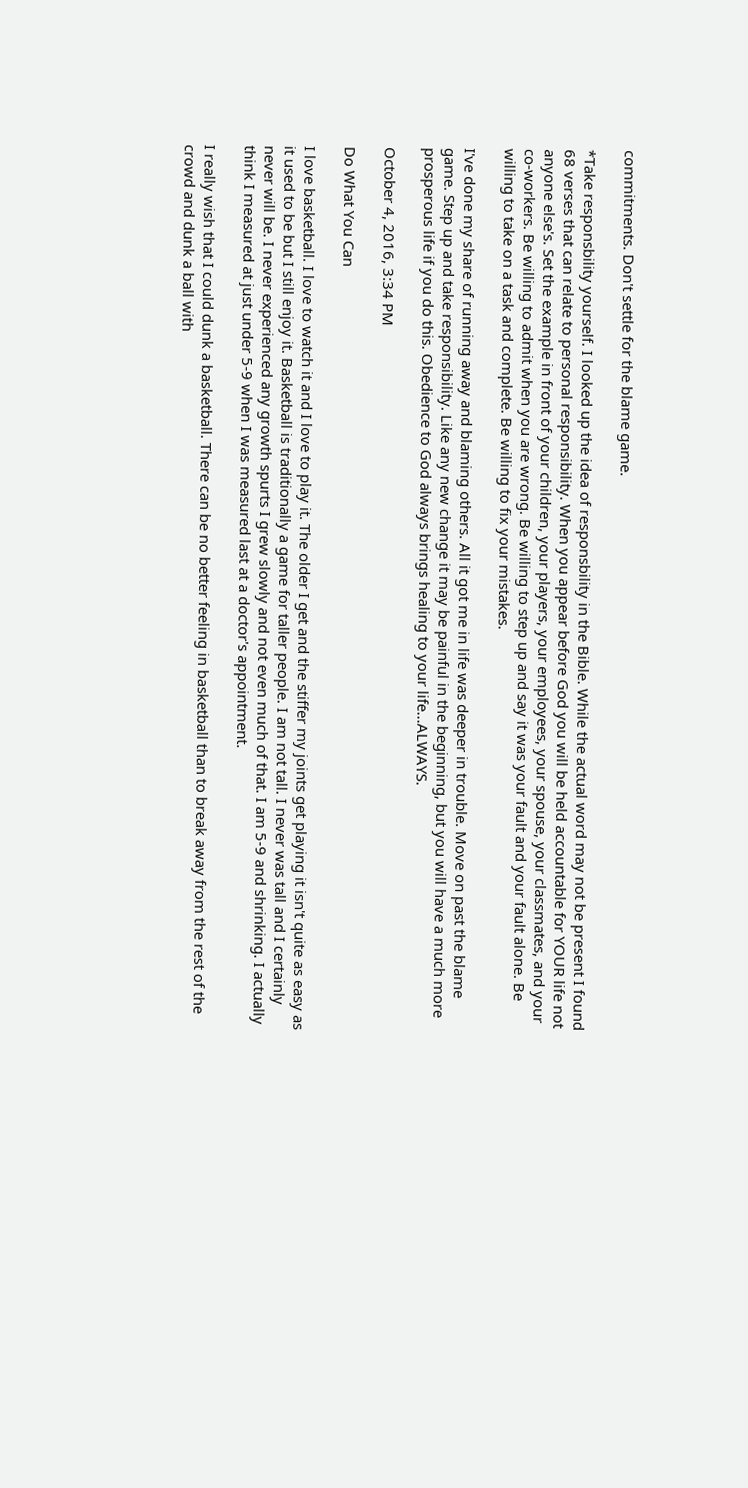commitments. Don't settle for the blame game.

*Take responsbility yourself. I looked up the idea of responsbility in the Bible. While the actual word may not be present I found 68 verses that can relate to personal responsibility. When you appear before God you will be held accountable for YOUR life not anyone else's. Set the example in front of your children, your players, your employees, your spouse, your classmates, and your co-workers. Be willing to admit when you are wrong. Be willing to step up and say it was your fault and your fault alone. Be willing to take on a task and complete. Be willing to fix your mistakes.

I've done my share of running away and blaming others. All it got me in life was deeper in trouble. Move on past the blame game. Step up and take responsibility. Like any new change it may be painful in the beginning, but you will have a much more prosperous life if you do this. Obedience to God always brings healing to your life...ALWAYS.

October 4, 2016, 3:34 PM

Do What You Can

I love basketball. I love to watch it and I love to play it. The older I get and the stiffer my joints get playing it isn't quite as easy as it used to be but I still enjoy it. Basketball is traditionally a game for taller people. I am not tall. I never was tall and I certainly never will be. I never experienced any growth spurts I grew slowly and not even much of that. I am 5-9 and shrinking. I actually think I measured at just under 5-9 when I was measured last at a doctor's appointment.

I really wish that I could dunk a basketball. There can be no better feeling in basketball than to break away from the rest of the crowd and dunk a ball with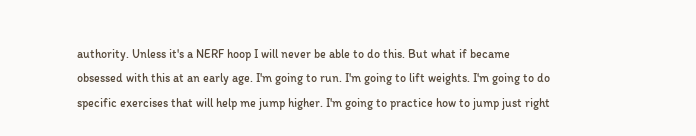authority. Unless it's a NERF hoop I will never be able to do this. But what if became obsessed with this at an early age. I'm going to run. I'm going to lift weights. I'm going to do specific exercises that will help me jump higher. I'm going to practice how to jump just right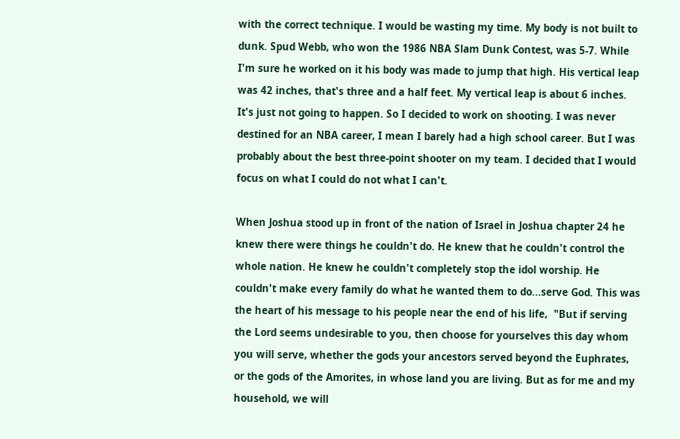with the correct technique. I would be wasting my time. My body is not built to dunk. Spud Webb, who won the 1986 NBA Slam Dunk Contest, was 5-7. While I'm sure he worked on it his body was made to jump that high. His vertical leap was 42 inches, that's three and a half feet. My vertical leap is about 6 inches. It's just not going to happen. So I decided to work on shooting. I was never destined for an NBA career, I mean I barely had a high school career. But I was probably about the best three-point shooter on my team. I decided that I would focus on what I could do not what I can't.

When Joshua stood up in front of the nation of Israel in Joshua chapter 24 he knew there were things he couldn't do. He knew that he couldn't control the whole nation. He knew he couldn't completely stop the idol worship. He couldn't make every family do what he wanted them to do...serve God. This was the heart of his message to his people near the end of his life,  "But if serving the Lord seems undesirable to you, then choose for yourselves this day whom you will serve, whether the gods your ancestors served beyond the Euphrates, or the gods of the Amorites, in whose land you are living. But as for me and my household, we will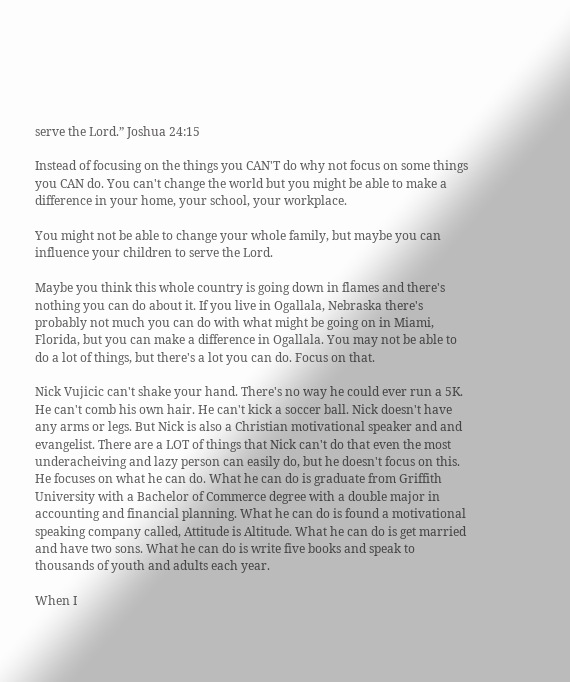serve the Lord.” Joshua 24:15

Instead of focusing on the things you CAN'T do why not focus on some things you CAN do. You can't change the world but you might be able to make a difference in your home, your school, your workplace.

You might not be able to change your whole family, but maybe you can influence your children to serve the Lord.

Maybe you think this whole country is going down in flames and there's nothing you can do about it. If you live in Ogallala, Nebraska there's probably not much you can do with what might be going on in Miami, Florida, but you can make a difference in Ogallala. You may not be able to do a lot of things, but there's a lot you can do. Focus on that.

Nick Vujicic can't shake your hand. There's no way he could ever run a 5K. He can't comb his own hair. He can't kick a soccer ball. Nick doesn't have any arms or legs. But Nick is also a Christian motivational speaker and and evangelist. There are a LOT of things that Nick can't do that even the most underacheiving and lazy person can easily do, but he doesn't focus on this. He focuses on what he can do. What he can do is graduate from Griffith University with a Bachelor of Commerce degree with a double major in accounting and financial planning. What he can do is found a motivational speaking company called, Attitude is Altitude. What he can do is get married and have two sons. What he can do is write five books and speak to thousands of youth and adults each year.

When I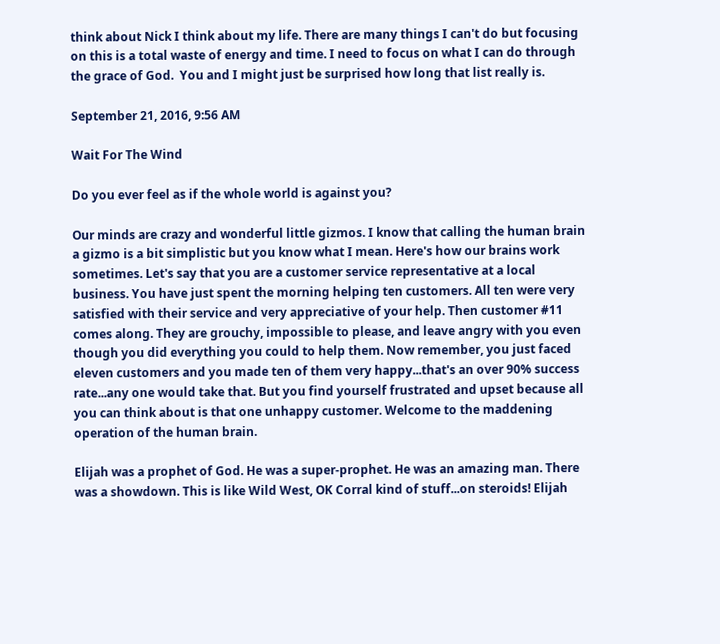think about Nick I think about my life. There are many things I can't do but focusing on this is a total waste of energy and time. I need to focus on what I can do through the grace of God.  You and I might just be surprised how long that list really is.

September 21, 2016, 9:56 AM

Wait For The Wind

Do you ever feel as if the whole world is against you?

Our minds are crazy and wonderful little gizmos. I know that calling the human brain a gizmo is a bit simplistic but you know what I mean. Here's how our brains work sometimes. Let's say that you are a customer service representative at a local business. You have just spent the morning helping ten customers. All ten were very satisfied with their service and very appreciative of your help. Then customer #11 comes along. They are grouchy, impossible to please, and leave angry with you even though you did everything you could to help them. Now remember, you just faced eleven customers and you made ten of them very happy...that's an over 90% success rate...any one would take that. But you find yourself frustrated and upset because all you can think about is that one unhappy customer. Welcome to the maddening operation of the human brain.

Elijah was a prophet of God. He was a super-prophet. He was an amazing man. There was a showdown. This is like Wild West, OK Corral kind of stuff...on steroids! Elijah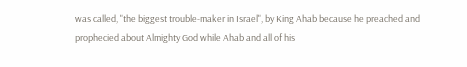was called, "the biggest trouble-maker in Israel", by King Ahab because he preached and prophecied about Almighty God while Ahab and all of his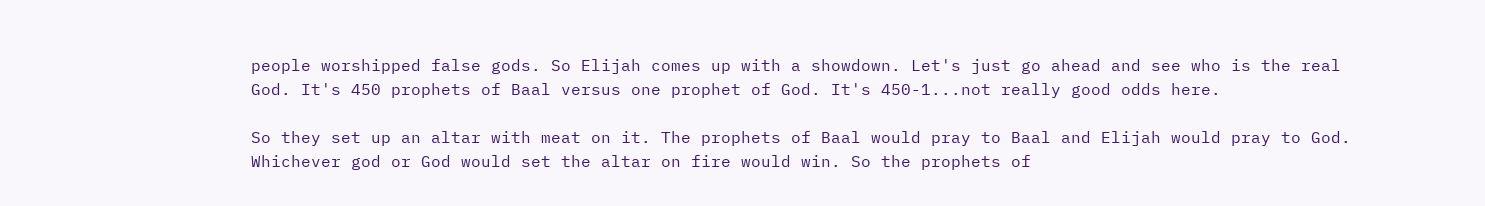people worshipped false gods. So Elijah comes up with a showdown. Let's just go ahead and see who is the real God. It's 450 prophets of Baal versus one prophet of God. It's 450-1...not really good odds here.

So they set up an altar with meat on it. The prophets of Baal would pray to Baal and Elijah would pray to God. Whichever god or God would set the altar on fire would win. So the prophets of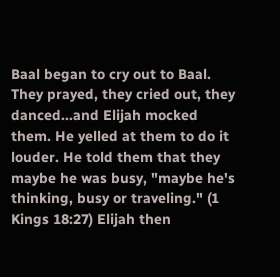Baal began to cry out to Baal. They prayed, they cried out, they danced...and Elijah mocked them. He yelled at them to do it louder. He told them that they maybe he was busy, "maybe he's thinking, busy or traveling." (1 Kings 18:27) Elijah then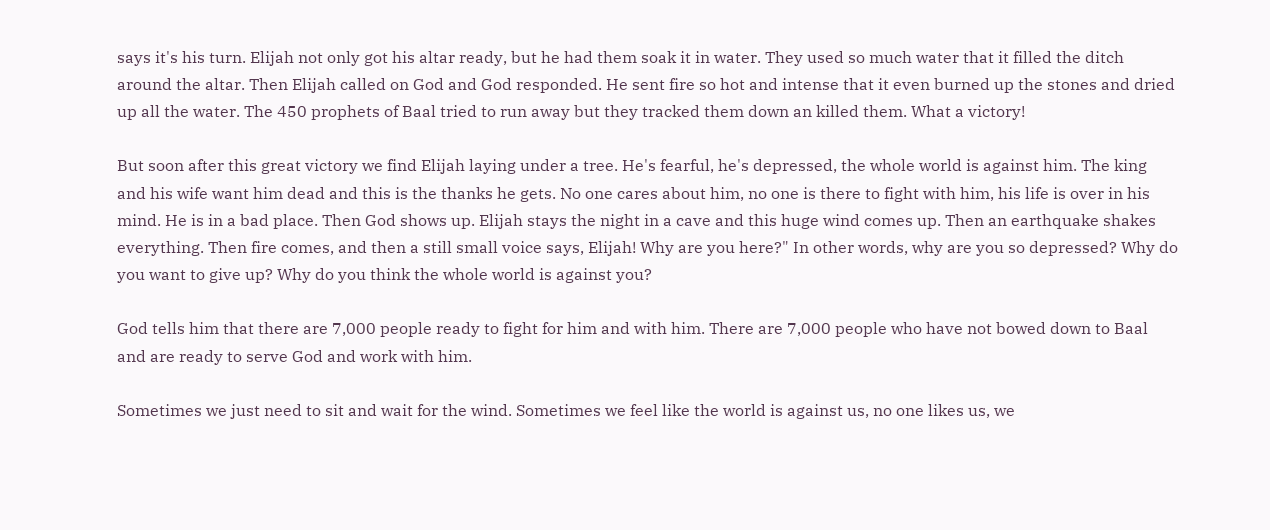says it's his turn. Elijah not only got his altar ready, but he had them soak it in water. They used so much water that it filled the ditch around the altar. Then Elijah called on God and God responded. He sent fire so hot and intense that it even burned up the stones and dried up all the water. The 450 prophets of Baal tried to run away but they tracked them down an killed them. What a victory!

But soon after this great victory we find Elijah laying under a tree. He's fearful, he's depressed, the whole world is against him. The king and his wife want him dead and this is the thanks he gets. No one cares about him, no one is there to fight with him, his life is over in his mind. He is in a bad place. Then God shows up. Elijah stays the night in a cave and this huge wind comes up. Then an earthquake shakes everything. Then fire comes, and then a still small voice says, Elijah! Why are you here?" In other words, why are you so depressed? Why do you want to give up? Why do you think the whole world is against you?

God tells him that there are 7,000 people ready to fight for him and with him. There are 7,000 people who have not bowed down to Baal and are ready to serve God and work with him.

Sometimes we just need to sit and wait for the wind. Sometimes we feel like the world is against us, no one likes us, we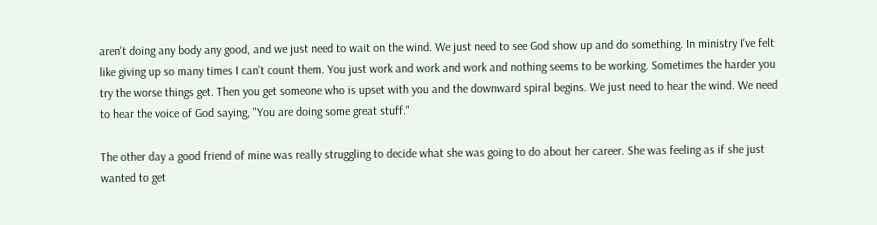aren't doing any body any good, and we just need to wait on the wind. We just need to see God show up and do something. In ministry I've felt like giving up so many times I can't count them. You just work and work and work and nothing seems to be working. Sometimes the harder you try the worse things get. Then you get someone who is upset with you and the downward spiral begins. We just need to hear the wind. We need to hear the voice of God saying, "You are doing some great stuff."

The other day a good friend of mine was really struggling to decide what she was going to do about her career. She was feeling as if she just wanted to get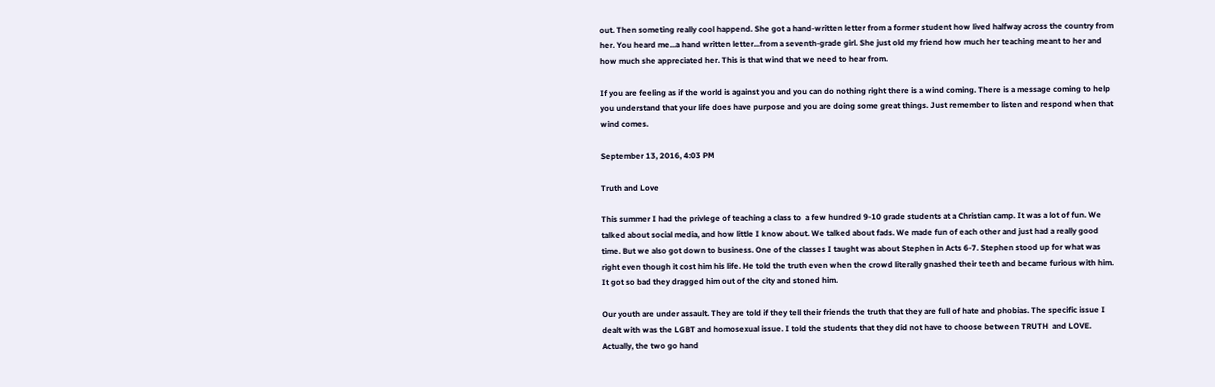out. Then someting really cool happend. She got a hand-written letter from a former student how lived halfway across the country from her. You heard me...a hand written letter...from a seventh-grade girl. She just old my friend how much her teaching meant to her and how much she appreciated her. This is that wind that we need to hear from.

If you are feeling as if the world is against you and you can do nothing right there is a wind coming. There is a message coming to help you understand that your life does have purpose and you are doing some great things. Just remember to listen and respond when that wind comes.

September 13, 2016, 4:03 PM

Truth and Love

This summer I had the privlege of teaching a class to  a few hundred 9-10 grade students at a Christian camp. It was a lot of fun. We talked about social media, and how little I know about. We talked about fads. We made fun of each other and just had a really good time. But we also got down to business. One of the classes I taught was about Stephen in Acts 6-7. Stephen stood up for what was right even though it cost him his life. He told the truth even when the crowd literally gnashed their teeth and became furious with him. It got so bad they dragged him out of the city and stoned him.

Our youth are under assault. They are told if they tell their friends the truth that they are full of hate and phobias. The specific issue I dealt with was the LGBT and homosexual issue. I told the students that they did not have to choose between TRUTH  and LOVE. Actually, the two go hand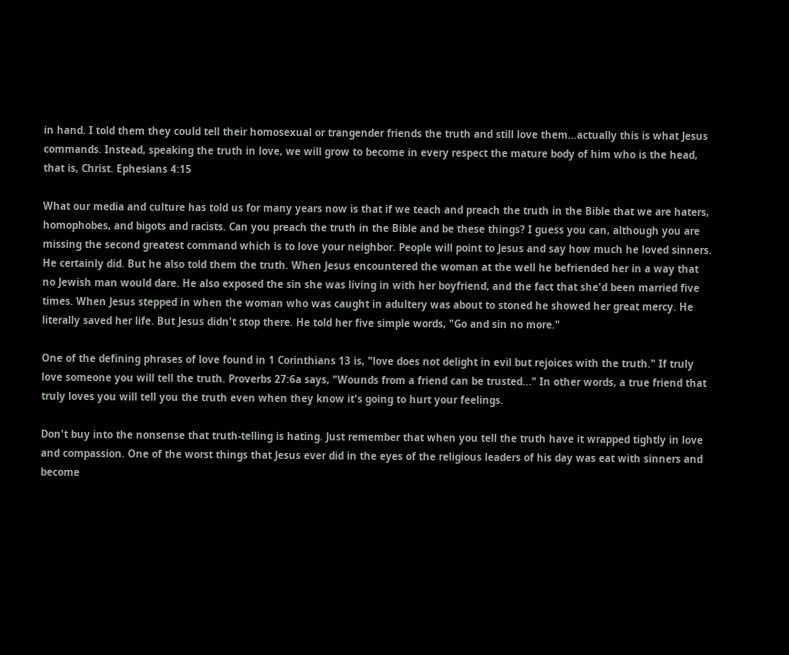in hand. I told them they could tell their homosexual or trangender friends the truth and still love them...actually this is what Jesus commands. Instead, speaking the truth in love, we will grow to become in every respect the mature body of him who is the head, that is, Christ. Ephesians 4:15

What our media and culture has told us for many years now is that if we teach and preach the truth in the Bible that we are haters, homophobes, and bigots and racists. Can you preach the truth in the Bible and be these things? I guess you can, although you are missing the second greatest command which is to love your neighbor. People will point to Jesus and say how much he loved sinners. He certainly did. But he also told them the truth. When Jesus encountered the woman at the well he befriended her in a way that no Jewish man would dare. He also exposed the sin she was living in with her boyfriend, and the fact that she'd been married five times. When Jesus stepped in when the woman who was caught in adultery was about to stoned he showed her great mercy. He literally saved her life. But Jesus didn't stop there. He told her five simple words, "Go and sin no more."

One of the defining phrases of love found in 1 Corinthians 13 is, "love does not delight in evil but rejoices with the truth." If truly love someone you will tell the truth. Proverbs 27:6a says, "Wounds from a friend can be trusted..." In other words, a true friend that truly loves you will tell you the truth even when they know it's going to hurt your feelings.

Don't buy into the nonsense that truth-telling is hating. Just remember that when you tell the truth have it wrapped tightly in love and compassion. One of the worst things that Jesus ever did in the eyes of the religious leaders of his day was eat with sinners and become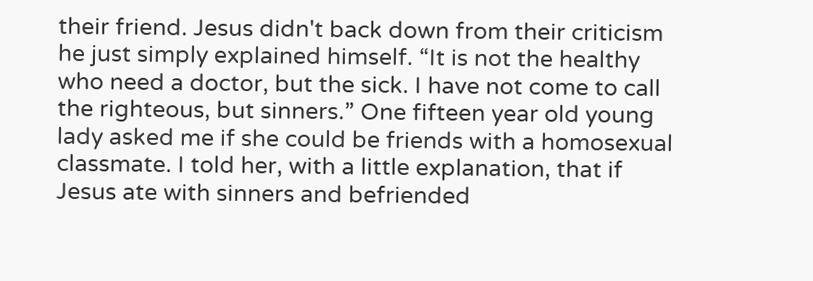their friend. Jesus didn't back down from their criticism he just simply explained himself. “It is not the healthy who need a doctor, but the sick. I have not come to call the righteous, but sinners.” One fifteen year old young lady asked me if she could be friends with a homosexual classmate. I told her, with a little explanation, that if Jesus ate with sinners and befriended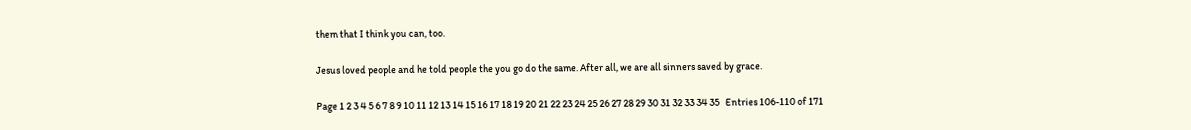them that I think you can, too.

Jesus loved people and he told people the you go do the same. After all, we are all sinners saved by grace.

Page 1 2 3 4 5 6 7 8 9 10 11 12 13 14 15 16 17 18 19 20 21 22 23 24 25 26 27 28 29 30 31 32 33 34 35   Entries 106-110 of 171